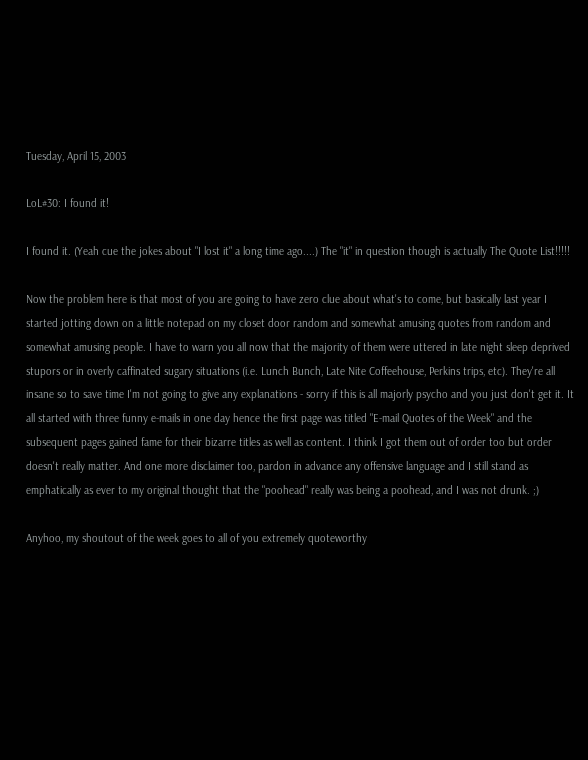Tuesday, April 15, 2003

LoL#30: I found it!

I found it. (Yeah cue the jokes about "I lost it" a long time ago....) The "it" in question though is actually The Quote List!!!!!

Now the problem here is that most of you are going to have zero clue about what's to come, but basically last year I started jotting down on a little notepad on my closet door random and somewhat amusing quotes from random and somewhat amusing people. I have to warn you all now that the majority of them were uttered in late night sleep deprived stupors or in overly caffinated sugary situations (i.e. Lunch Bunch, Late Nite Coffeehouse, Perkins trips, etc). They're all insane so to save time I'm not going to give any explanations - sorry if this is all majorly psycho and you just don't get it. It all started with three funny e-mails in one day hence the first page was titled "E-mail Quotes of the Week" and the subsequent pages gained fame for their bizarre titles as well as content. I think I got them out of order too but order doesn't really matter. And one more disclaimer too, pardon in advance any offensive language and I still stand as emphatically as ever to my original thought that the "poohead" really was being a poohead, and I was not drunk. ;)

Anyhoo, my shoutout of the week goes to all of you extremely quoteworthy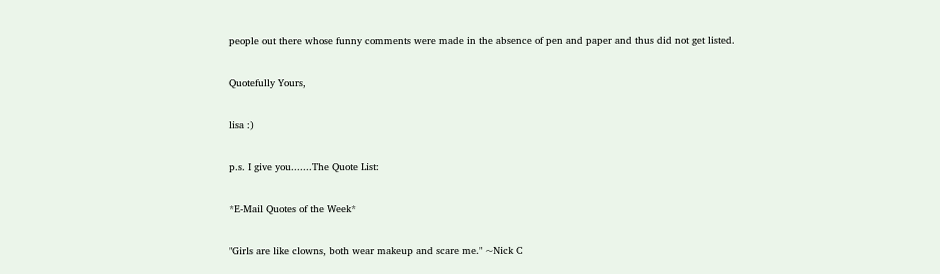people out there whose funny comments were made in the absence of pen and paper and thus did not get listed.

Quotefully Yours,

lisa :)

p.s. I give you.......The Quote List:

*E-Mail Quotes of the Week*

"Girls are like clowns, both wear makeup and scare me." ~Nick C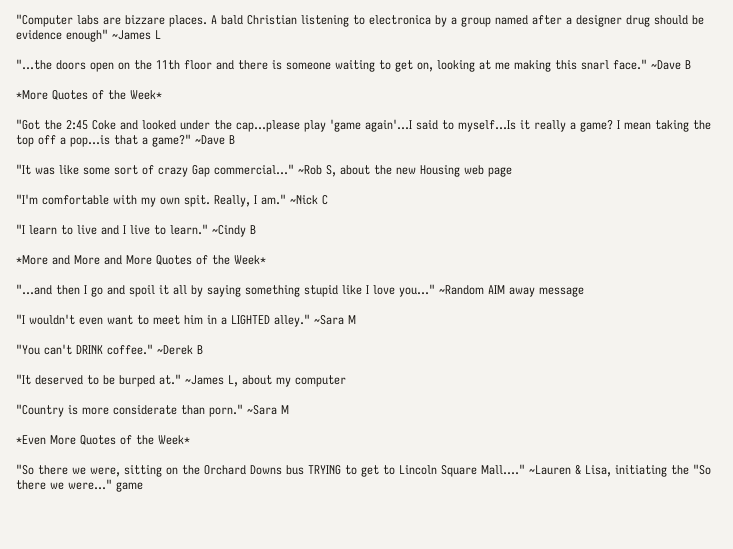"Computer labs are bizzare places. A bald Christian listening to electronica by a group named after a designer drug should be evidence enough" ~James L

"...the doors open on the 11th floor and there is someone waiting to get on, looking at me making this snarl face." ~Dave B

*More Quotes of the Week*

"Got the 2:45 Coke and looked under the cap...please play 'game again'...I said to myself...Is it really a game? I mean taking the top off a pop...is that a game?" ~Dave B

"It was like some sort of crazy Gap commercial..." ~Rob S, about the new Housing web page

"I'm comfortable with my own spit. Really, I am." ~Nick C

"I learn to live and I live to learn." ~Cindy B

*More and More and More Quotes of the Week*

"...and then I go and spoil it all by saying something stupid like I love you..." ~Random AIM away message

"I wouldn't even want to meet him in a LIGHTED alley." ~Sara M

"You can't DRINK coffee." ~Derek B

"It deserved to be burped at." ~James L, about my computer

"Country is more considerate than porn." ~Sara M

*Even More Quotes of the Week*

"So there we were, sitting on the Orchard Downs bus TRYING to get to Lincoln Square Mall...." ~Lauren & Lisa, initiating the "So there we were..." game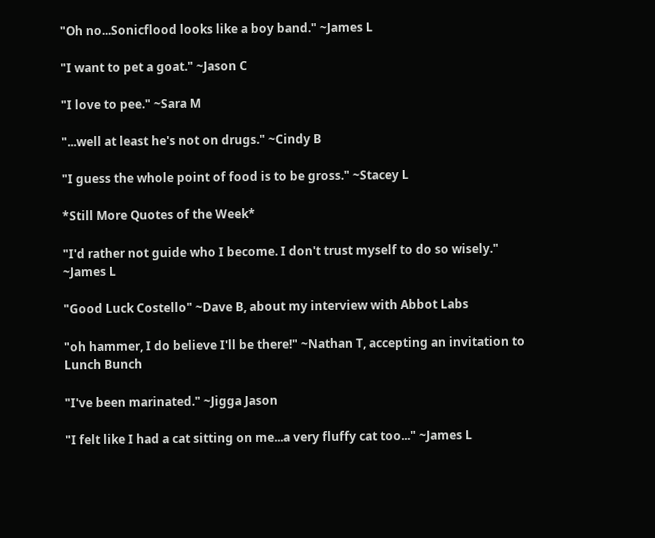"Oh no...Sonicflood looks like a boy band." ~James L

"I want to pet a goat." ~Jason C

"I love to pee." ~Sara M

"...well at least he's not on drugs." ~Cindy B

"I guess the whole point of food is to be gross." ~Stacey L

*Still More Quotes of the Week*

"I'd rather not guide who I become. I don't trust myself to do so wisely." ~James L

"Good Luck Costello" ~Dave B, about my interview with Abbot Labs

"oh hammer, I do believe I'll be there!" ~Nathan T, accepting an invitation to Lunch Bunch

"I've been marinated." ~Jigga Jason

"I felt like I had a cat sitting on me...a very fluffy cat too..." ~James L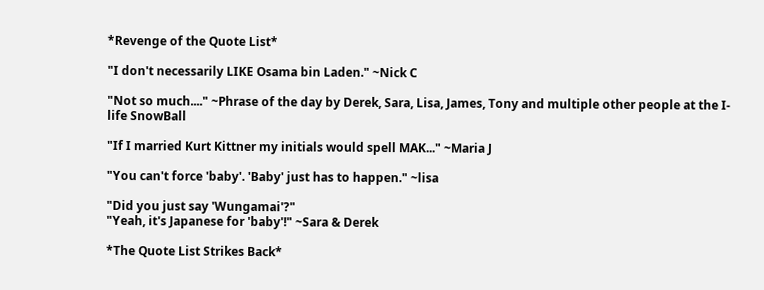*Revenge of the Quote List*

"I don't necessarily LIKE Osama bin Laden." ~Nick C

"Not so much...." ~Phrase of the day by Derek, Sara, Lisa, James, Tony and multiple other people at the I-life SnowBall

"If I married Kurt Kittner my initials would spell MAK..." ~Maria J

"You can't force 'baby'. 'Baby' just has to happen." ~lisa

"Did you just say 'Wungamai'?"
"Yeah, it's Japanese for 'baby'!" ~Sara & Derek

*The Quote List Strikes Back*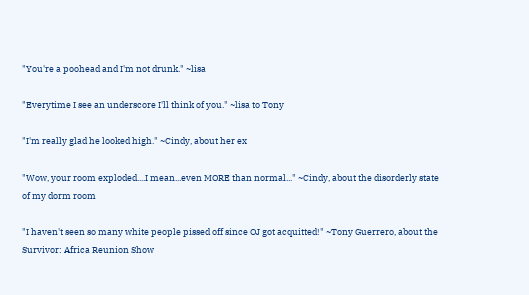"You're a poohead and I'm not drunk." ~lisa

"Everytime I see an underscore I'll think of you." ~lisa to Tony

"I'm really glad he looked high." ~Cindy, about her ex

"Wow, your room exploded....I mean...even MORE than normal..." ~Cindy, about the disorderly state of my dorm room

"I haven't seen so many white people pissed off since OJ got acquitted!" ~Tony Guerrero, about the Survivor: Africa Reunion Show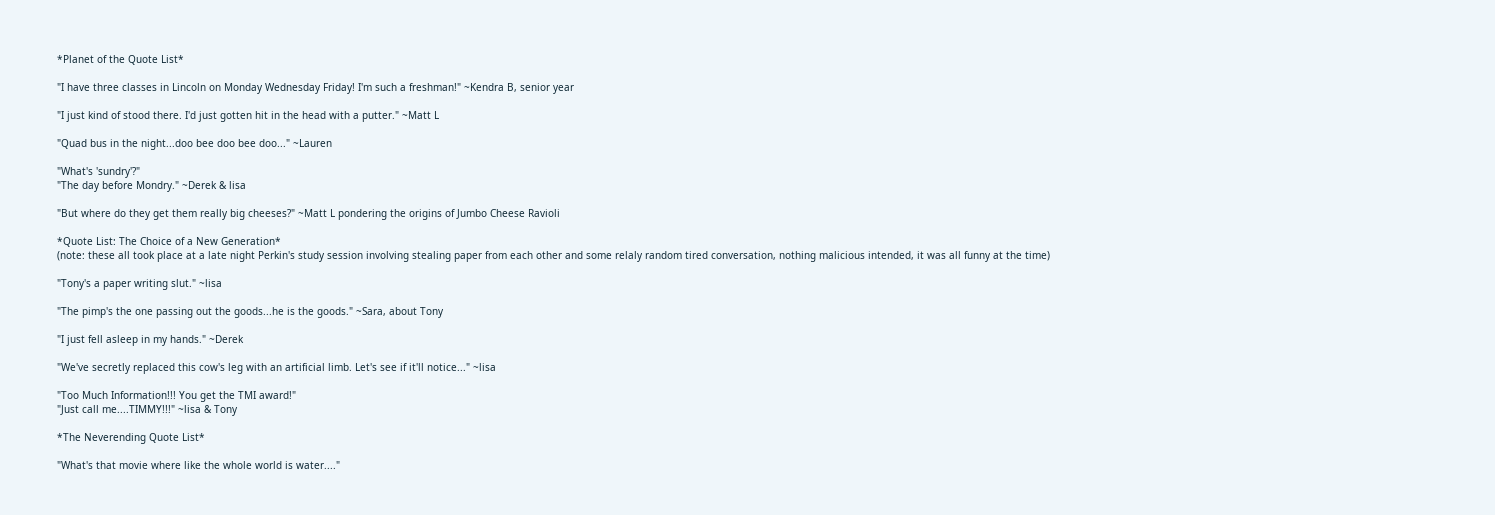*Planet of the Quote List*

"I have three classes in Lincoln on Monday Wednesday Friday! I'm such a freshman!" ~Kendra B, senior year

"I just kind of stood there. I'd just gotten hit in the head with a putter." ~Matt L

"Quad bus in the night...doo bee doo bee doo..." ~Lauren

"What's 'sundry'?"
"The day before Mondry." ~Derek & lisa

"But where do they get them really big cheeses?" ~Matt L pondering the origins of Jumbo Cheese Ravioli

*Quote List: The Choice of a New Generation*
(note: these all took place at a late night Perkin's study session involving stealing paper from each other and some relaly random tired conversation, nothing malicious intended, it was all funny at the time)

"Tony's a paper writing slut." ~lisa

"The pimp's the one passing out the goods...he is the goods." ~Sara, about Tony

"I just fell asleep in my hands." ~Derek

"We've secretly replaced this cow's leg with an artificial limb. Let's see if it'll notice..." ~lisa

"Too Much Information!!! You get the TMI award!"
"Just call me....TIMMY!!!" ~lisa & Tony

*The Neverending Quote List*

"What's that movie where like the whole world is water...."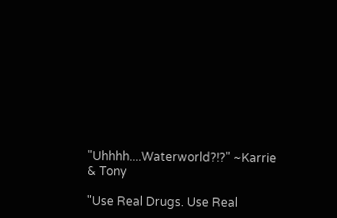"Uhhhh....Waterworld?!?" ~Karrie & Tony

"Use Real Drugs. Use Real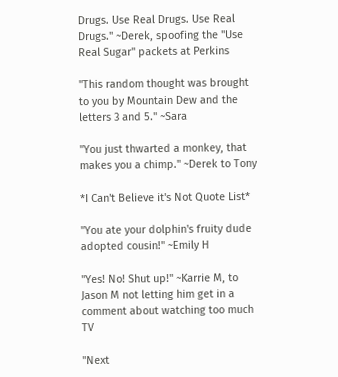Drugs. Use Real Drugs. Use Real Drugs." ~Derek, spoofing the "Use Real Sugar" packets at Perkins

"This random thought was brought to you by Mountain Dew and the letters 3 and 5." ~Sara

"You just thwarted a monkey, that makes you a chimp." ~Derek to Tony

*I Can't Believe it's Not Quote List*

"You ate your dolphin's fruity dude adopted cousin!" ~Emily H

"Yes! No! Shut up!" ~Karrie M, to Jason M not letting him get in a comment about watching too much TV

"Next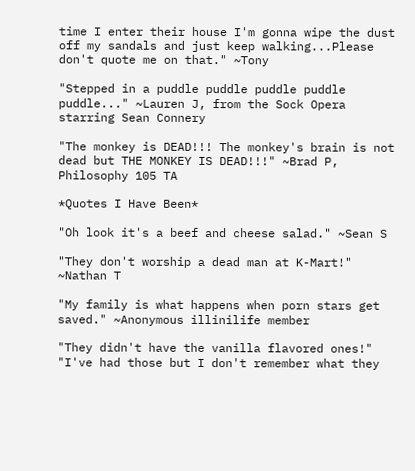time I enter their house I'm gonna wipe the dust off my sandals and just keep walking...Please don't quote me on that." ~Tony

"Stepped in a puddle puddle puddle puddle puddle..." ~Lauren J, from the Sock Opera starring Sean Connery

"The monkey is DEAD!!! The monkey's brain is not dead but THE MONKEY IS DEAD!!!" ~Brad P, Philosophy 105 TA

*Quotes I Have Been*

"Oh look it's a beef and cheese salad." ~Sean S

"They don't worship a dead man at K-Mart!" ~Nathan T

"My family is what happens when porn stars get saved." ~Anonymous illinilife member

"They didn't have the vanilla flavored ones!"
"I've had those but I don't remember what they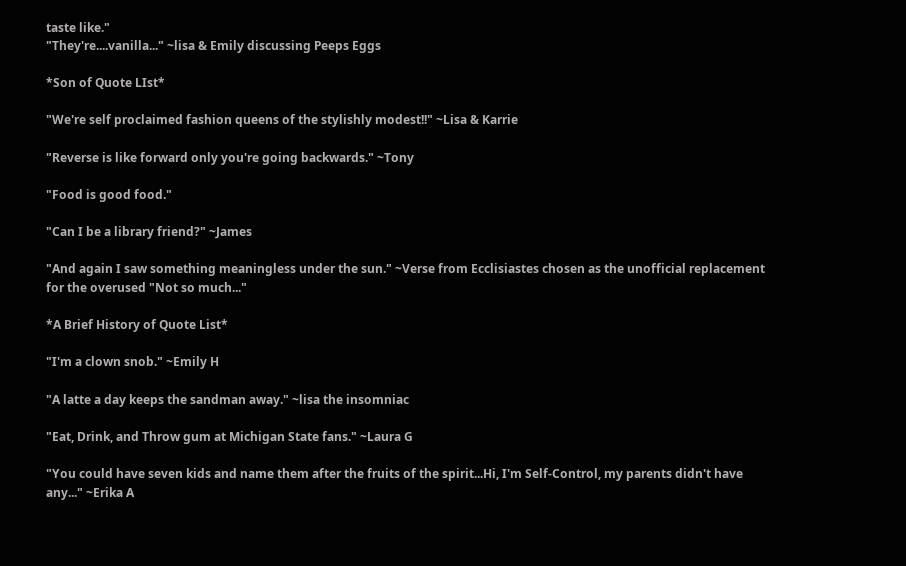taste like."
"They're....vanilla..." ~lisa & Emily discussing Peeps Eggs

*Son of Quote LIst*

"We're self proclaimed fashion queens of the stylishly modest!!" ~Lisa & Karrie

"Reverse is like forward only you're going backwards." ~Tony

"Food is good food."

"Can I be a library friend?" ~James

"And again I saw something meaningless under the sun." ~Verse from Ecclisiastes chosen as the unofficial replacement for the overused "Not so much..."

*A Brief History of Quote List*

"I'm a clown snob." ~Emily H

"A latte a day keeps the sandman away." ~lisa the insomniac

"Eat, Drink, and Throw gum at Michigan State fans." ~Laura G

"You could have seven kids and name them after the fruits of the spirit...Hi, I'm Self-Control, my parents didn't have any..." ~Erika A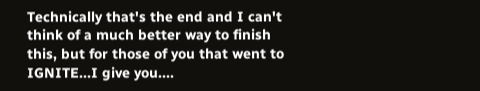Technically that's the end and I can't think of a much better way to finish this, but for those of you that went to IGNITE...I give you....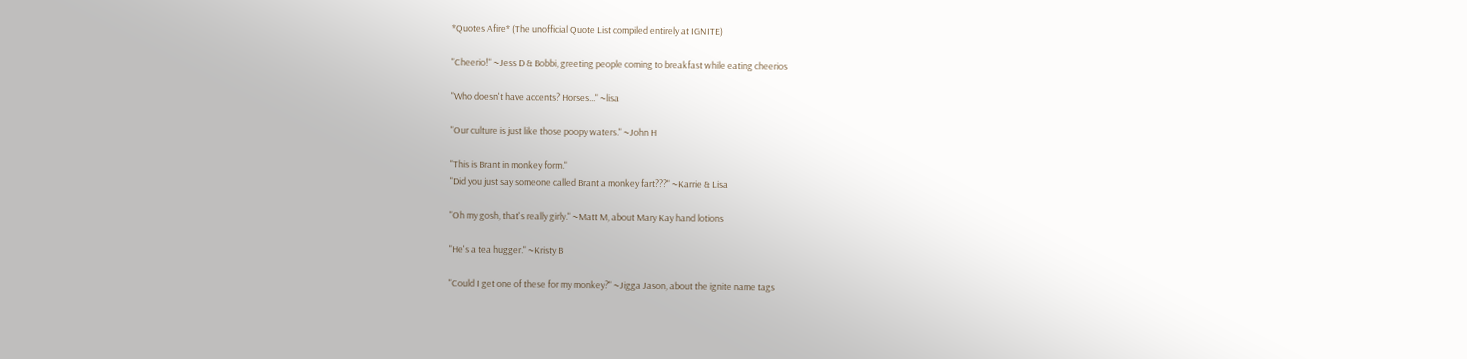*Quotes Afire* (The unofficial Quote List compiled entirely at IGNITE)

"Cheerio!" ~Jess D & Bobbi, greeting people coming to breakfast while eating cheerios

"Who doesn't have accents? Horses..." ~lisa

"Our culture is just like those poopy waters." ~John H

"This is Brant in monkey form."
"Did you just say someone called Brant a monkey fart???" ~Karrie & Lisa

"Oh my gosh, that's really girly." ~Matt M, about Mary Kay hand lotions

"He's a tea hugger." ~Kristy B

"Could I get one of these for my monkey?" ~Jigga Jason, about the ignite name tags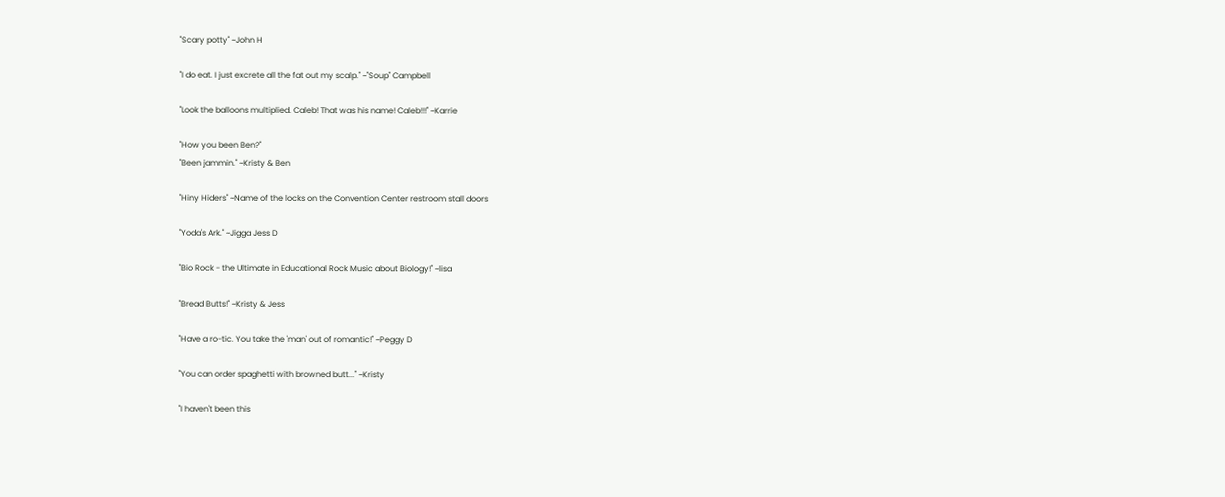"Scary potty" ~John H

"I do eat. I just excrete all the fat out my scalp." ~"Soup" Campbell

"Look the balloons multiplied. Caleb! That was his name! Caleb!!!" ~Karrie

"How you been Ben?"
"Been jammin." ~Kristy & Ben

"Hiny Hiders" ~Name of the locks on the Convention Center restroom stall doors

"Yoda's Ark." ~Jigga Jess D

"Bio Rock - the Ultimate in Educational Rock Music about Biology!" ~lisa

"Bread Butts!" ~Kristy & Jess

"Have a ro-tic. You take the 'man' out of romantic!" ~Peggy D

"You can order spaghetti with browned butt..." ~Kristy

"I haven't been this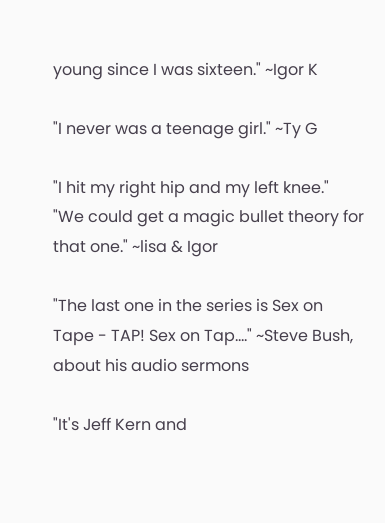young since I was sixteen." ~Igor K

"I never was a teenage girl." ~Ty G

"I hit my right hip and my left knee."
"We could get a magic bullet theory for that one." ~lisa & Igor

"The last one in the series is Sex on Tape - TAP! Sex on Tap...." ~Steve Bush, about his audio sermons

"It's Jeff Kern and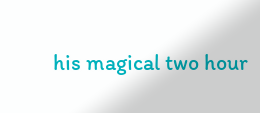his magical two hour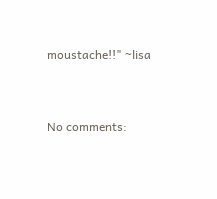moustache!!" ~lisa


No comments: